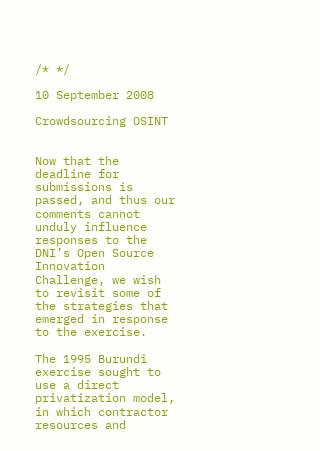/* */

10 September 2008

Crowdsourcing OSINT


Now that the deadline for submissions is passed, and thus our comments cannot unduly influence responses to the DNI’s Open Source Innovation Challenge, we wish to revisit some of the strategies that emerged in response to the exercise.

The 1995 Burundi exercise sought to use a direct privatization model, in which contractor resources and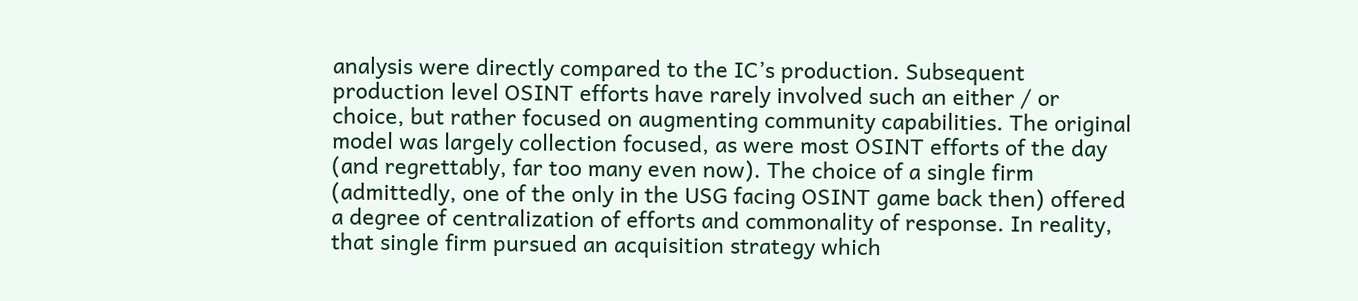analysis were directly compared to the IC’s production. Subsequent production level OSINT efforts have rarely involved such an either / or choice, but rather focused on augmenting community capabilities. The original model was largely collection focused, as were most OSINT efforts of the day (and regrettably, far too many even now). The choice of a single firm (admittedly, one of the only in the USG facing OSINT game back then) offered a degree of centralization of efforts and commonality of response. In reality, that single firm pursued an acquisition strategy which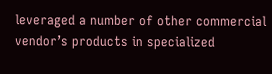leveraged a number of other commercial vendor’s products in specialized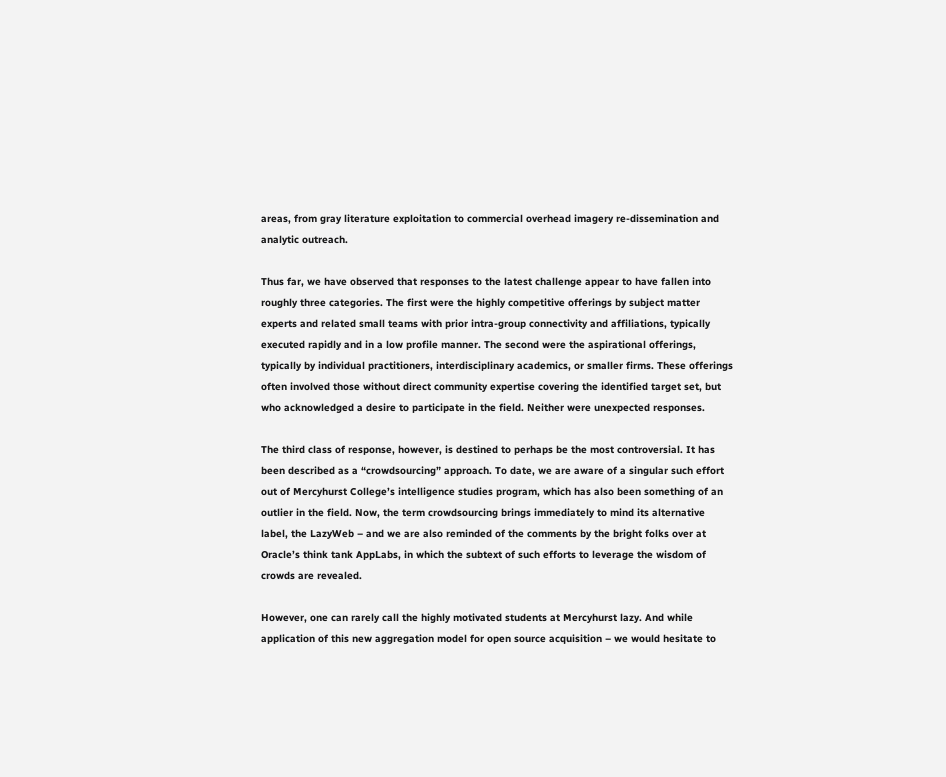areas, from gray literature exploitation to commercial overhead imagery re-dissemination and analytic outreach.

Thus far, we have observed that responses to the latest challenge appear to have fallen into roughly three categories. The first were the highly competitive offerings by subject matter experts and related small teams with prior intra-group connectivity and affiliations, typically executed rapidly and in a low profile manner. The second were the aspirational offerings, typically by individual practitioners, interdisciplinary academics, or smaller firms. These offerings often involved those without direct community expertise covering the identified target set, but who acknowledged a desire to participate in the field. Neither were unexpected responses.

The third class of response, however, is destined to perhaps be the most controversial. It has been described as a “crowdsourcing” approach. To date, we are aware of a singular such effort out of Mercyhurst College’s intelligence studies program, which has also been something of an outlier in the field. Now, the term crowdsourcing brings immediately to mind its alternative label, the LazyWeb – and we are also reminded of the comments by the bright folks over at Oracle’s think tank AppLabs, in which the subtext of such efforts to leverage the wisdom of crowds are revealed.

However, one can rarely call the highly motivated students at Mercyhurst lazy. And while application of this new aggregation model for open source acquisition – we would hesitate to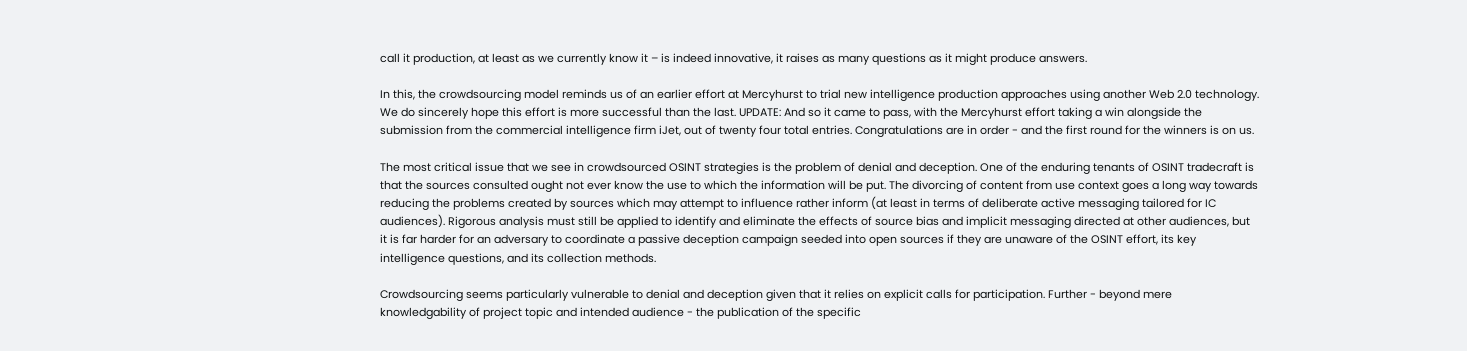call it production, at least as we currently know it – is indeed innovative, it raises as many questions as it might produce answers.

In this, the crowdsourcing model reminds us of an earlier effort at Mercyhurst to trial new intelligence production approaches using another Web 2.0 technology. We do sincerely hope this effort is more successful than the last. UPDATE: And so it came to pass, with the Mercyhurst effort taking a win alongside the submission from the commercial intelligence firm iJet, out of twenty four total entries. Congratulations are in order - and the first round for the winners is on us.

The most critical issue that we see in crowdsourced OSINT strategies is the problem of denial and deception. One of the enduring tenants of OSINT tradecraft is that the sources consulted ought not ever know the use to which the information will be put. The divorcing of content from use context goes a long way towards reducing the problems created by sources which may attempt to influence rather inform (at least in terms of deliberate active messaging tailored for IC audiences). Rigorous analysis must still be applied to identify and eliminate the effects of source bias and implicit messaging directed at other audiences, but it is far harder for an adversary to coordinate a passive deception campaign seeded into open sources if they are unaware of the OSINT effort, its key intelligence questions, and its collection methods.

Crowdsourcing seems particularly vulnerable to denial and deception given that it relies on explicit calls for participation. Further - beyond mere knowledgability of project topic and intended audience - the publication of the specific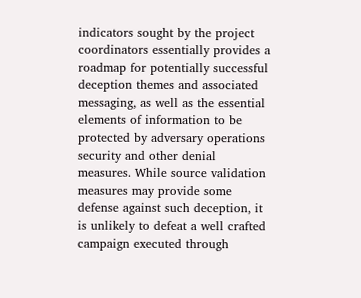indicators sought by the project coordinators essentially provides a roadmap for potentially successful deception themes and associated messaging, as well as the essential elements of information to be protected by adversary operations security and other denial measures. While source validation measures may provide some defense against such deception, it is unlikely to defeat a well crafted campaign executed through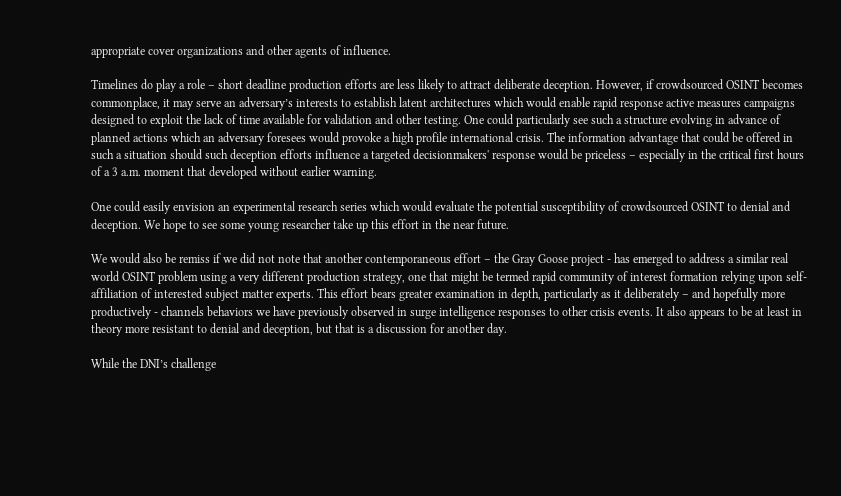appropriate cover organizations and other agents of influence.

Timelines do play a role – short deadline production efforts are less likely to attract deliberate deception. However, if crowdsourced OSINT becomes commonplace, it may serve an adversary’s interests to establish latent architectures which would enable rapid response active measures campaigns designed to exploit the lack of time available for validation and other testing. One could particularly see such a structure evolving in advance of planned actions which an adversary foresees would provoke a high profile international crisis. The information advantage that could be offered in such a situation should such deception efforts influence a targeted decisionmakers' response would be priceless – especially in the critical first hours of a 3 a.m. moment that developed without earlier warning.

One could easily envision an experimental research series which would evaluate the potential susceptibility of crowdsourced OSINT to denial and deception. We hope to see some young researcher take up this effort in the near future.

We would also be remiss if we did not note that another contemporaneous effort – the Gray Goose project - has emerged to address a similar real world OSINT problem using a very different production strategy, one that might be termed rapid community of interest formation relying upon self-affiliation of interested subject matter experts. This effort bears greater examination in depth, particularly as it deliberately – and hopefully more productively - channels behaviors we have previously observed in surge intelligence responses to other crisis events. It also appears to be at least in theory more resistant to denial and deception, but that is a discussion for another day.

While the DNI’s challenge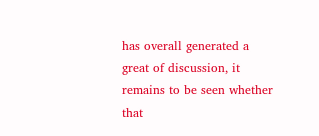has overall generated a great of discussion, it remains to be seen whether that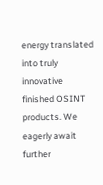energy translated into truly innovative finished OSINT products. We eagerly await further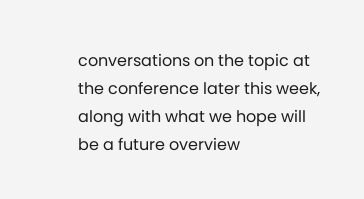conversations on the topic at the conference later this week, along with what we hope will be a future overview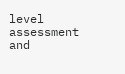level assessment and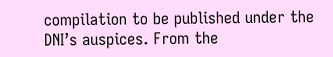compilation to be published under the DNI’s auspices. From the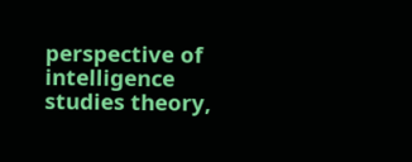perspective of intelligence studies theory,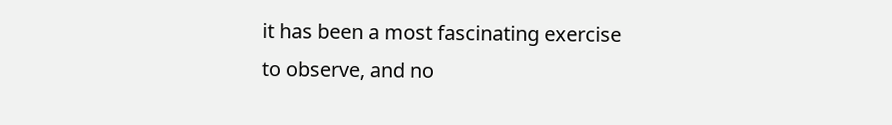it has been a most fascinating exercise to observe, and no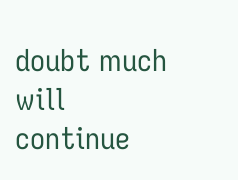doubt much will continue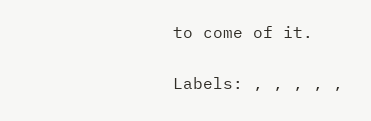to come of it.

Labels: , , , , ,